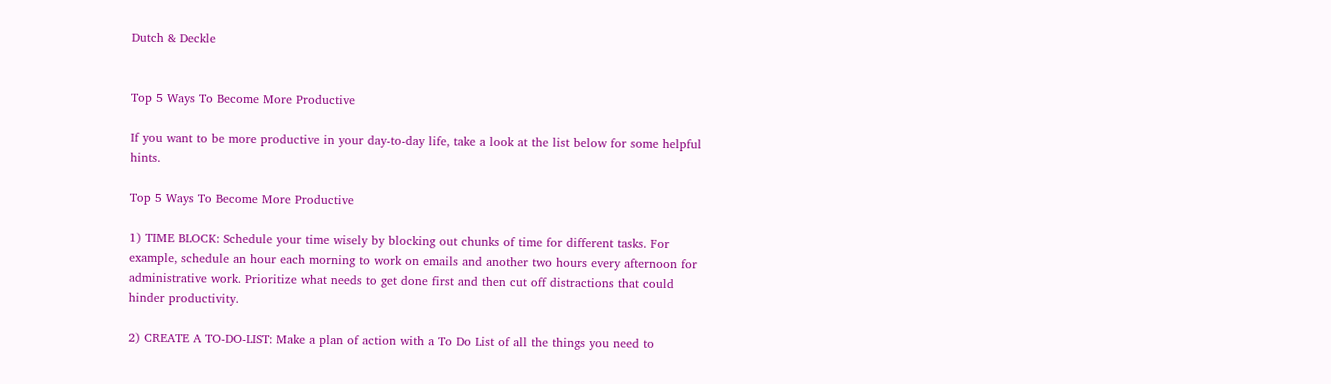Dutch & Deckle


Top 5 Ways To Become More Productive

If you want to be more productive in your day-to-day life, take a look at the list below for some helpful hints.

Top 5 Ways To Become More Productive

1) TIME BLOCK: Schedule your time wisely by blocking out chunks of time for different tasks. For example, schedule an hour each morning to work on emails and another two hours every afternoon for administrative work. Prioritize what needs to get done first and then cut off distractions that could hinder productivity.

2) CREATE A TO-DO-LIST: Make a plan of action with a To Do List of all the things you need to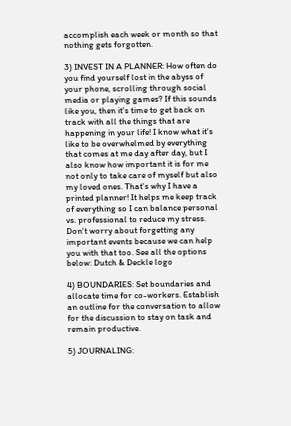accomplish each week or month so that nothing gets forgotten.

3) INVEST IN A PLANNER: How often do you find yourself lost in the abyss of your phone, scrolling through social media or playing games? If this sounds like you, then it's time to get back on track with all the things that are happening in your life! I know what it's like to be overwhelmed by everything that comes at me day after day, but I also know how important it is for me not only to take care of myself but also my loved ones. That's why I have a printed planner! It helps me keep track of everything so I can balance personal vs. professional to reduce my stress. Don't worry about forgetting any important events because we can help you with that too. See all the options below: Dutch & Deckle logo

4) BOUNDARIES: Set boundaries and allocate time for co-workers. Establish an outline for the conversation to allow for the discussion to stay on task and remain productive.

5) JOURNALING: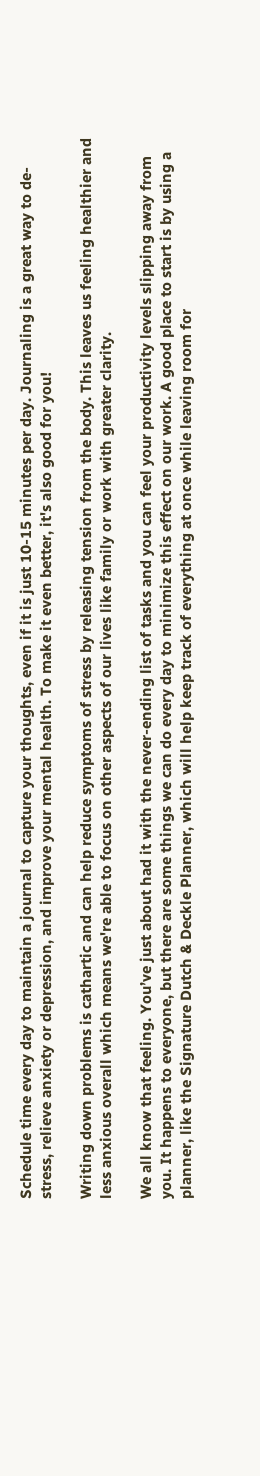Schedule time every day to maintain a journal to capture your thoughts, even if it is just 10-15 minutes per day. Journaling is a great way to de-stress, relieve anxiety or depression, and improve your mental health. To make it even better, it's also good for you!

Writing down problems is cathartic and can help reduce symptoms of stress by releasing tension from the body. This leaves us feeling healthier and less anxious overall which means we're able to focus on other aspects of our lives like family or work with greater clarity.

We all know that feeling. You’ve just about had it with the never-ending list of tasks and you can feel your productivity levels slipping away from you. It happens to everyone, but there are some things we can do every day to minimize this effect on our work. A good place to start is by using a planner, like the Signature Dutch & Deckle Planner, which will help keep track of everything at once while leaving room for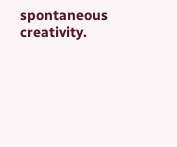spontaneous creativity.